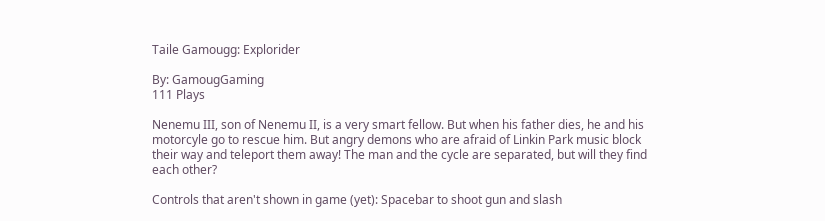Taile Gamougg: Explorider

By: GamougGaming
111 Plays

Nenemu III, son of Nenemu II, is a very smart fellow. But when his father dies, he and his motorcyle go to rescue him. But angry demons who are afraid of Linkin Park music block their way and teleport them away! The man and the cycle are separated, but will they find each other?

Controls that aren't shown in game (yet): Spacebar to shoot gun and slash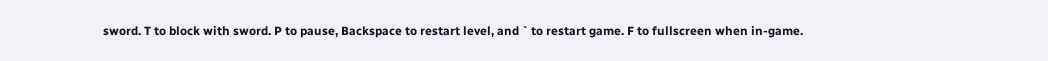sword. T to block with sword. P to pause, Backspace to restart level, and ` to restart game. F to fullscreen when in-game.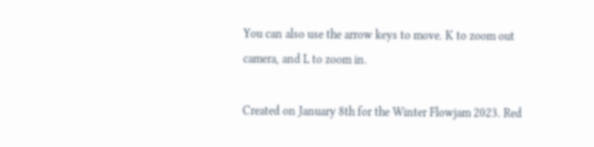You can also use the arrow keys to move. K to zoom out camera, and L to zoom in.

Created on January 8th for the Winter Flowjam 2023. Red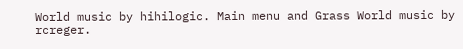World music by hihilogic. Main menu and Grass World music by rcreger.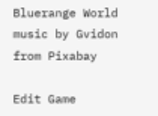Bluerange World music by Gvidon from Pixabay

Edit Game